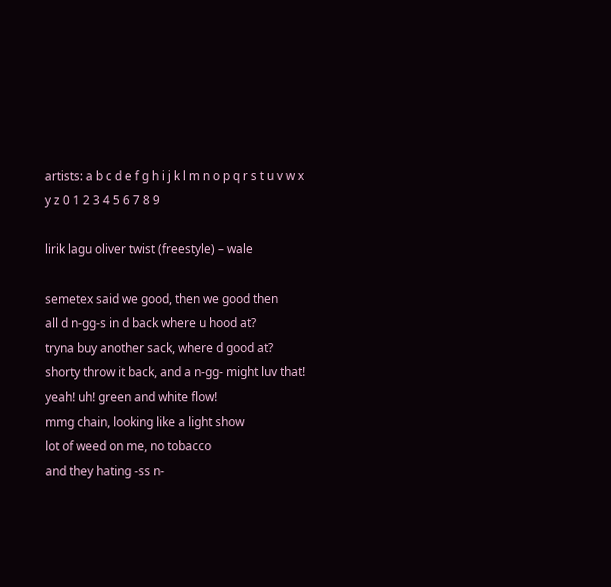artists: a b c d e f g h i j k l m n o p q r s t u v w x y z 0 1 2 3 4 5 6 7 8 9

lirik lagu oliver twist (freestyle) – wale

semetex said we good, then we good then
all d n-gg-s in d back where u hood at?
tryna buy another sack, where d good at?
shorty throw it back, and a n-gg- might luv that!
yeah! uh! green and white flow!
mmg chain, looking like a light show
lot of weed on me, no tobacco
and they hating -ss n-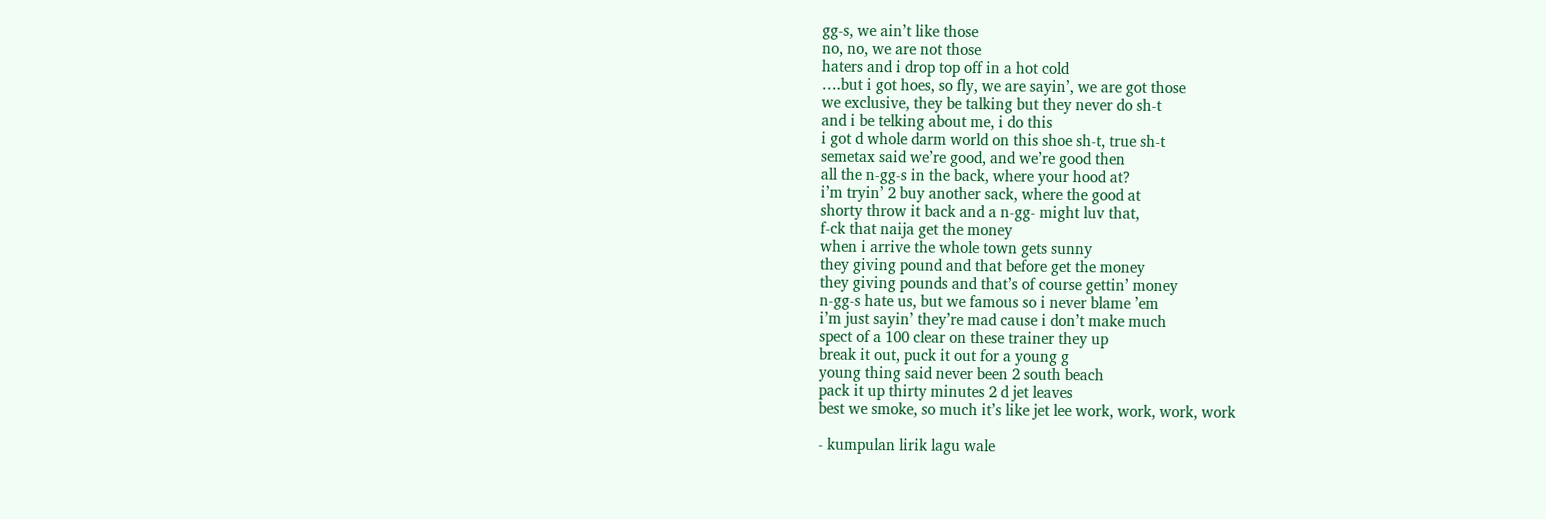gg-s, we ain’t like those
no, no, we are not those
haters and i drop top off in a hot cold
….but i got hoes, so fly, we are sayin’, we are got those
we exclusive, they be talking but they never do sh-t
and i be telking about me, i do this
i got d whole darm world on this shoe sh-t, true sh-t
semetax said we’re good, and we’re good then
all the n-gg-s in the back, where your hood at?
i’m tryin’ 2 buy another sack, where the good at
shorty throw it back and a n-gg- might luv that,
f-ck that naija get the money
when i arrive the whole town gets sunny
they giving pound and that before get the money
they giving pounds and that’s of course gettin’ money
n-gg-s hate us, but we famous so i never blame ’em
i’m just sayin’ they’re mad cause i don’t make much
spect of a 100 clear on these trainer they up
break it out, puck it out for a young g
young thing said never been 2 south beach
pack it up thirty minutes 2 d jet leaves
best we smoke, so much it’s like jet lee work, work, work, work

- kumpulan lirik lagu wale